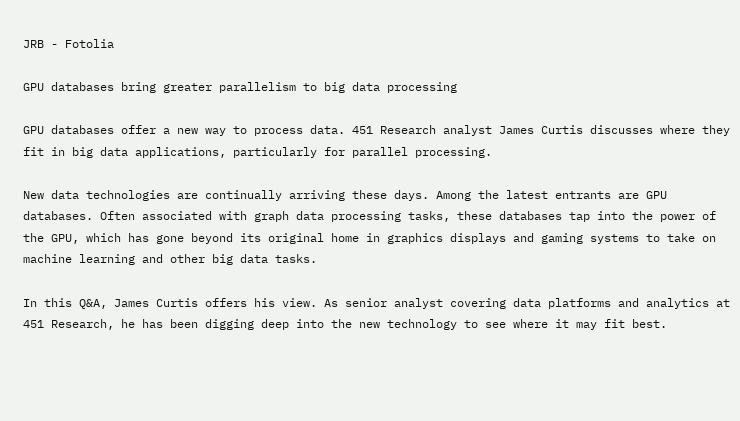JRB - Fotolia

GPU databases bring greater parallelism to big data processing

GPU databases offer a new way to process data. 451 Research analyst James Curtis discusses where they fit in big data applications, particularly for parallel processing.

New data technologies are continually arriving these days. Among the latest entrants are GPU databases. Often associated with graph data processing tasks, these databases tap into the power of the GPU, which has gone beyond its original home in graphics displays and gaming systems to take on machine learning and other big data tasks.

In this Q&A, James Curtis offers his view. As senior analyst covering data platforms and analytics at 451 Research, he has been digging deep into the new technology to see where it may fit best.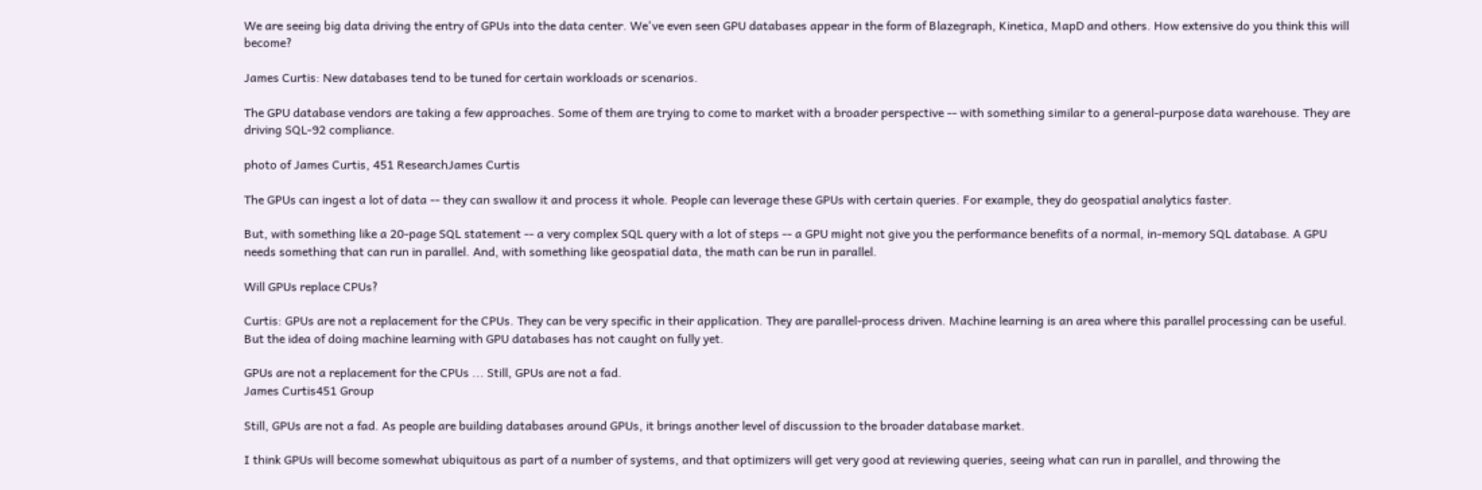We are seeing big data driving the entry of GPUs into the data center. We've even seen GPU databases appear in the form of Blazegraph, Kinetica, MapD and others. How extensive do you think this will become?

James Curtis: New databases tend to be tuned for certain workloads or scenarios.

The GPU database vendors are taking a few approaches. Some of them are trying to come to market with a broader perspective -- with something similar to a general-purpose data warehouse. They are driving SQL-92 compliance.

photo of James Curtis, 451 ResearchJames Curtis

The GPUs can ingest a lot of data -- they can swallow it and process it whole. People can leverage these GPUs with certain queries. For example, they do geospatial analytics faster.

But, with something like a 20-page SQL statement -- a very complex SQL query with a lot of steps -- a GPU might not give you the performance benefits of a normal, in-memory SQL database. A GPU needs something that can run in parallel. And, with something like geospatial data, the math can be run in parallel.

Will GPUs replace CPUs?

Curtis: GPUs are not a replacement for the CPUs. They can be very specific in their application. They are parallel-process driven. Machine learning is an area where this parallel processing can be useful. But the idea of doing machine learning with GPU databases has not caught on fully yet.

GPUs are not a replacement for the CPUs ... Still, GPUs are not a fad.
James Curtis451 Group

Still, GPUs are not a fad. As people are building databases around GPUs, it brings another level of discussion to the broader database market.

I think GPUs will become somewhat ubiquitous as part of a number of systems, and that optimizers will get very good at reviewing queries, seeing what can run in parallel, and throwing the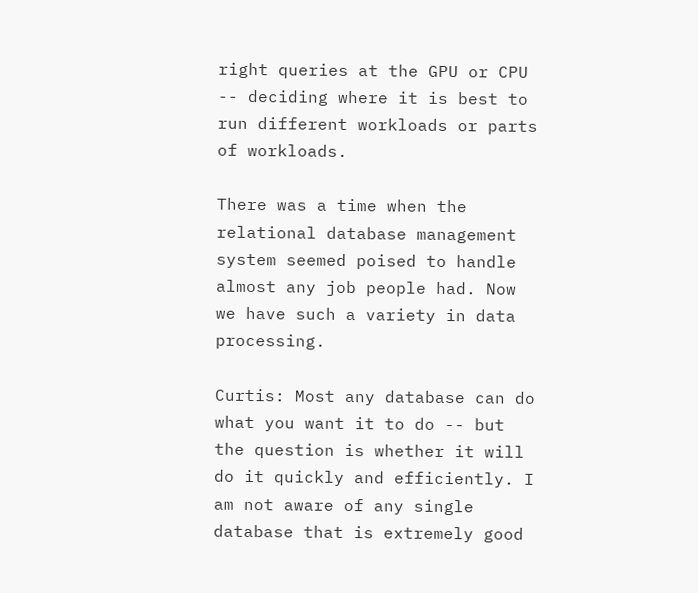right queries at the GPU or CPU -- deciding where it is best to run different workloads or parts of workloads.

There was a time when the relational database management system seemed poised to handle almost any job people had. Now we have such a variety in data processing.

Curtis: Most any database can do what you want it to do -- but the question is whether it will do it quickly and efficiently. I am not aware of any single database that is extremely good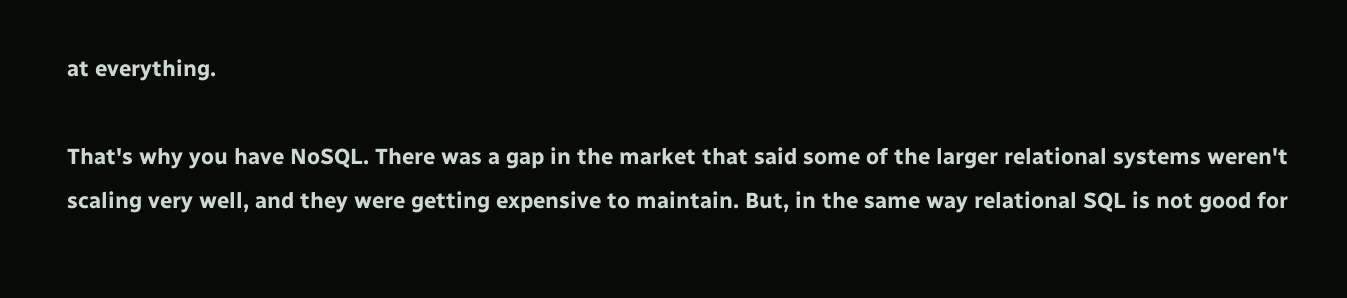at everything.

That's why you have NoSQL. There was a gap in the market that said some of the larger relational systems weren't scaling very well, and they were getting expensive to maintain. But, in the same way relational SQL is not good for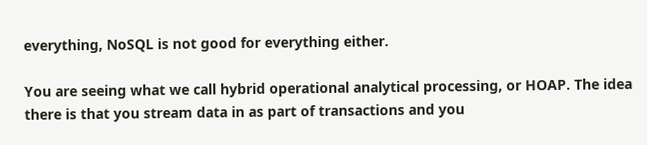everything, NoSQL is not good for everything either.

You are seeing what we call hybrid operational analytical processing, or HOAP. The idea there is that you stream data in as part of transactions and you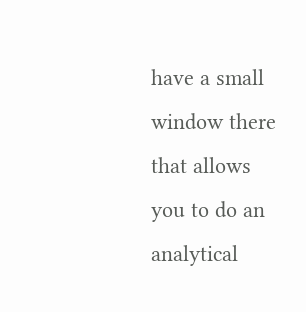have a small window there that allows you to do an analytical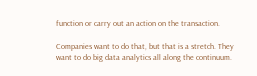function or carry out an action on the transaction.

Companies want to do that, but that is a stretch. They want to do big data analytics all along the continuum.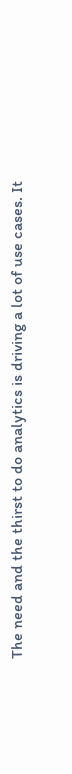The need and the thirst to do analytics is driving a lot of use cases. It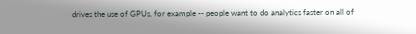drives the use of GPUs, for example -- people want to do analytics faster on all of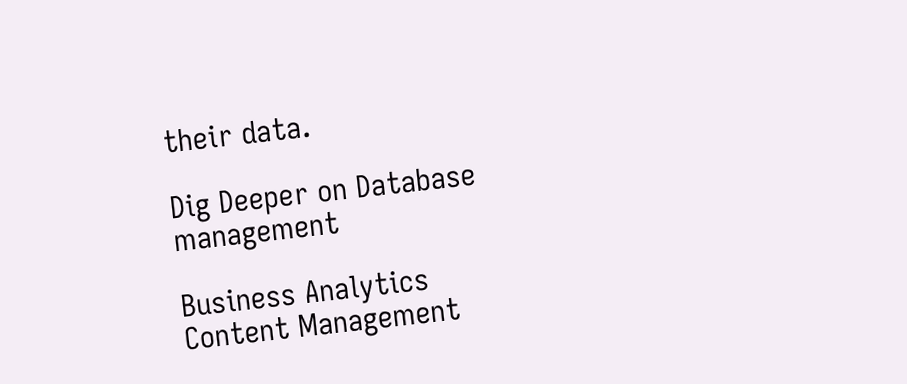their data.

Dig Deeper on Database management

Business Analytics
Content Management